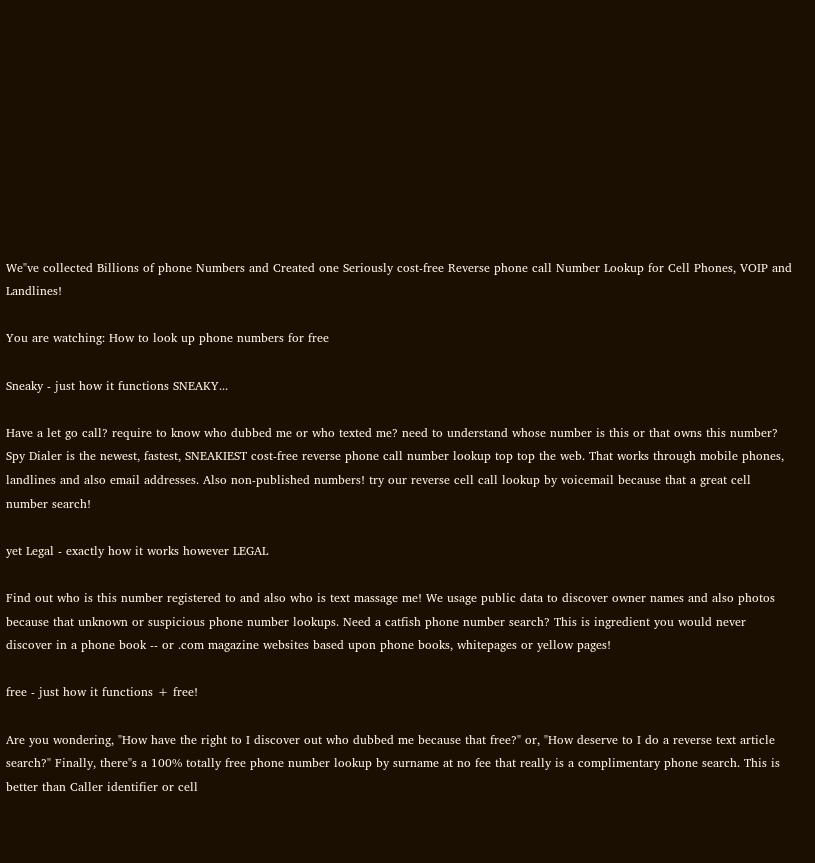We"ve collected Billions of phone Numbers and Created one Seriously cost-free Reverse phone call Number Lookup for Cell Phones, VOIP and Landlines!

You are watching: How to look up phone numbers for free

Sneaky - just how it functions SNEAKY...

Have a let go call? require to know who dubbed me or who texted me? need to understand whose number is this or that owns this number? Spy Dialer is the newest, fastest, SNEAKIEST cost-free reverse phone call number lookup top top the web. That works through mobile phones, landlines and also email addresses. Also non-published numbers! try our reverse cell call lookup by voicemail because that a great cell number search!

yet Legal - exactly how it works however LEGAL

Find out who is this number registered to and also who is text massage me! We usage public data to discover owner names and also photos because that unknown or suspicious phone number lookups. Need a catfish phone number search? This is ingredient you would never discover in a phone book -- or .com magazine websites based upon phone books, whitepages or yellow pages!

free - just how it functions + free!

Are you wondering, "How have the right to I discover out who dubbed me because that free?" or, "How deserve to I do a reverse text article search?" Finally, there"s a 100% totally free phone number lookup by surname at no fee that really is a complimentary phone search. This is better than Caller identifier or cell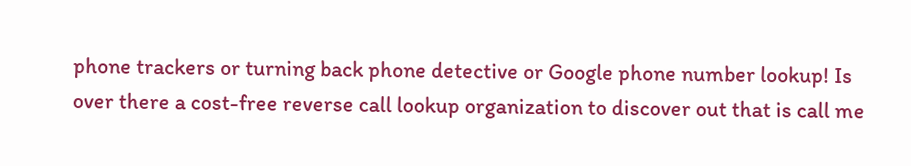phone trackers or turning back phone detective or Google phone number lookup! Is over there a cost-free reverse call lookup organization to discover out that is call me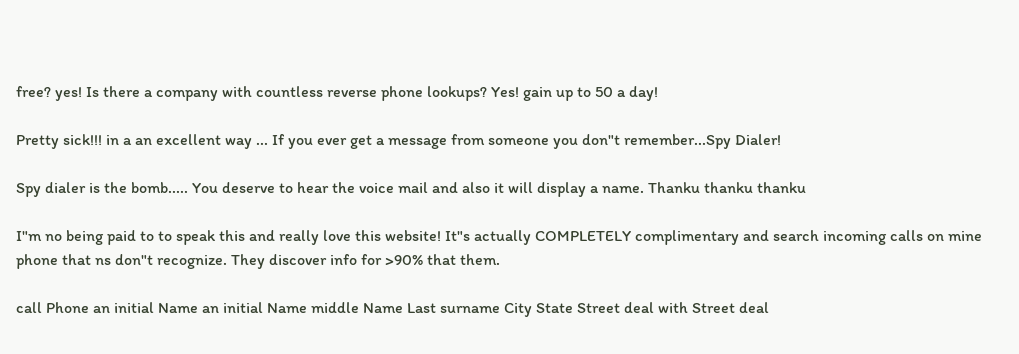free? yes! Is there a company with countless reverse phone lookups? Yes! gain up to 50 a day!

Pretty sick!!! in a an excellent way ... If you ever get a message from someone you don"t remember...Spy Dialer!

Spy dialer is the bomb..... You deserve to hear the voice mail and also it will display a name. Thanku thanku thanku

I"m no being paid to to speak this and really love this website! It"s actually COMPLETELY complimentary and search incoming calls on mine phone that ns don"t recognize. They discover info for >90% that them.

call Phone an initial Name an initial Name middle Name Last surname City State Street deal with Street deal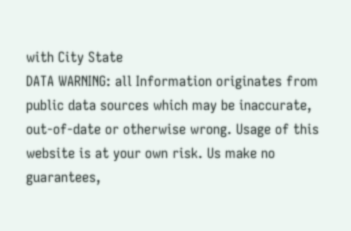with City State
DATA WARNING: all Information originates from public data sources which may be inaccurate, out-of-date or otherwise wrong. Usage of this website is at your own risk. Us make no guarantees,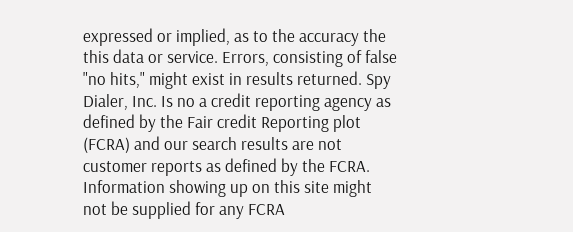expressed or implied, as to the accuracy the this data or service. Errors, consisting of false "no hits," might exist in results returned. Spy Dialer, Inc. Is no a credit reporting agency as defined by the Fair credit Reporting plot (FCRA) and our search results are not customer reports as defined by the FCRA. Information showing up on this site might not be supplied for any FCRA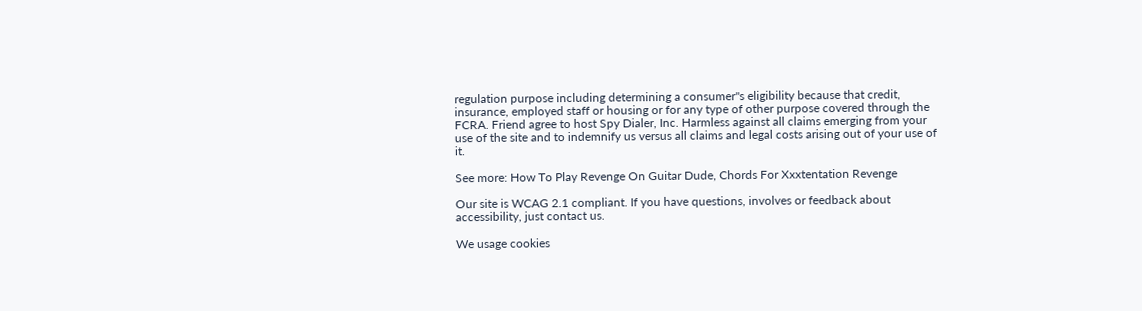regulation purpose including determining a consumer"s eligibility because that credit, insurance, employed staff or housing or for any type of other purpose covered through the FCRA. Friend agree to host Spy Dialer, Inc. Harmless against all claims emerging from your use of the site and to indemnify us versus all claims and legal costs arising out of your use of it.

See more: How To Play Revenge On Guitar Dude, Chords For Xxxtentation Revenge

Our site is WCAG 2.1 compliant. If you have questions, involves or feedback about accessibility, just contact us.

We usage cookies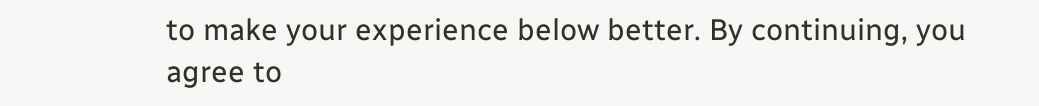to make your experience below better. By continuing, you agree to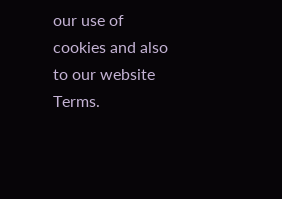our use of cookies and also to our website Terms.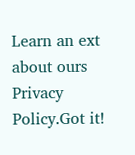Learn an ext about ours Privacy Policy.Got it!